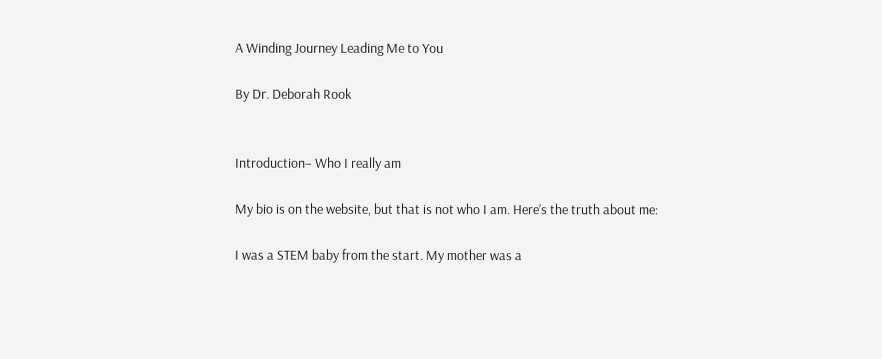A Winding Journey Leading Me to You

By Dr. Deborah Rook


Introduction– Who I really am

My bio is on the website, but that is not who I am. Here’s the truth about me:

I was a STEM baby from the start. My mother was a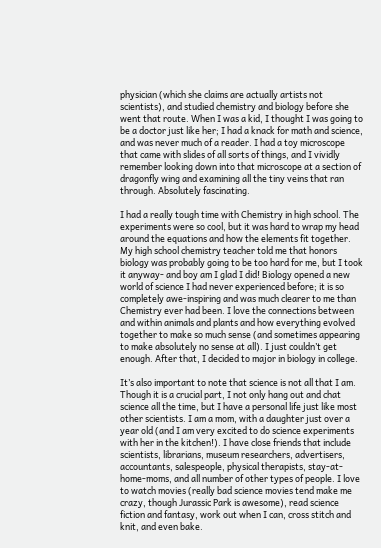physician (which she claims are actually artists not scientists), and studied chemistry and biology before she went that route. When I was a kid, I thought I was going to be a doctor just like her; I had a knack for math and science, and was never much of a reader. I had a toy microscope that came with slides of all sorts of things, and I vividly remember looking down into that microscope at a section of dragonfly wing and examining all the tiny veins that ran through. Absolutely fascinating.

I had a really tough time with Chemistry in high school. The experiments were so cool, but it was hard to wrap my head around the equations and how the elements fit together. My high school chemistry teacher told me that honors biology was probably going to be too hard for me, but I took it anyway- and boy am I glad I did! Biology opened a new world of science I had never experienced before; it is so completely awe-inspiring and was much clearer to me than Chemistry ever had been. I love the connections between and within animals and plants and how everything evolved together to make so much sense (and sometimes appearing to make absolutely no sense at all). I just couldn’t get enough. After that, I decided to major in biology in college.

It’s also important to note that science is not all that I am. Though it is a crucial part, I not only hang out and chat science all the time, but I have a personal life just like most other scientists. I am a mom, with a daughter just over a year old (and I am very excited to do science experiments with her in the kitchen!). I have close friends that include scientists, librarians, museum researchers, advertisers, accountants, salespeople, physical therapists, stay-at-home-moms, and all number of other types of people. I love to watch movies (really bad science movies tend make me crazy, though Jurassic Park is awesome), read science fiction and fantasy, work out when I can, cross stitch and knit, and even bake.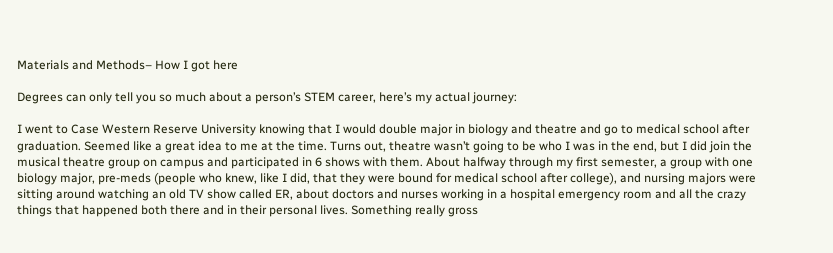Materials and Methods– How I got here

Degrees can only tell you so much about a person’s STEM career, here’s my actual journey:

I went to Case Western Reserve University knowing that I would double major in biology and theatre and go to medical school after graduation. Seemed like a great idea to me at the time. Turns out, theatre wasn’t going to be who I was in the end, but I did join the musical theatre group on campus and participated in 6 shows with them. About halfway through my first semester, a group with one biology major, pre-meds (people who knew, like I did, that they were bound for medical school after college), and nursing majors were sitting around watching an old TV show called ER, about doctors and nurses working in a hospital emergency room and all the crazy things that happened both there and in their personal lives. Something really gross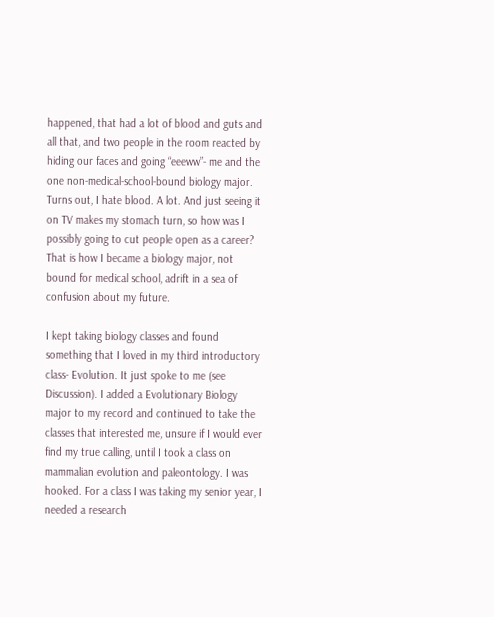happened, that had a lot of blood and guts and all that, and two people in the room reacted by hiding our faces and going “eeeww”- me and the one non-medical-school-bound biology major. Turns out, I hate blood. A lot. And just seeing it on TV makes my stomach turn, so how was I possibly going to cut people open as a career? That is how I became a biology major, not bound for medical school, adrift in a sea of confusion about my future.

I kept taking biology classes and found something that I loved in my third introductory class- Evolution. It just spoke to me (see Discussion). I added a Evolutionary Biology major to my record and continued to take the classes that interested me, unsure if I would ever find my true calling, until I took a class on mammalian evolution and paleontology. I was hooked. For a class I was taking my senior year, I needed a research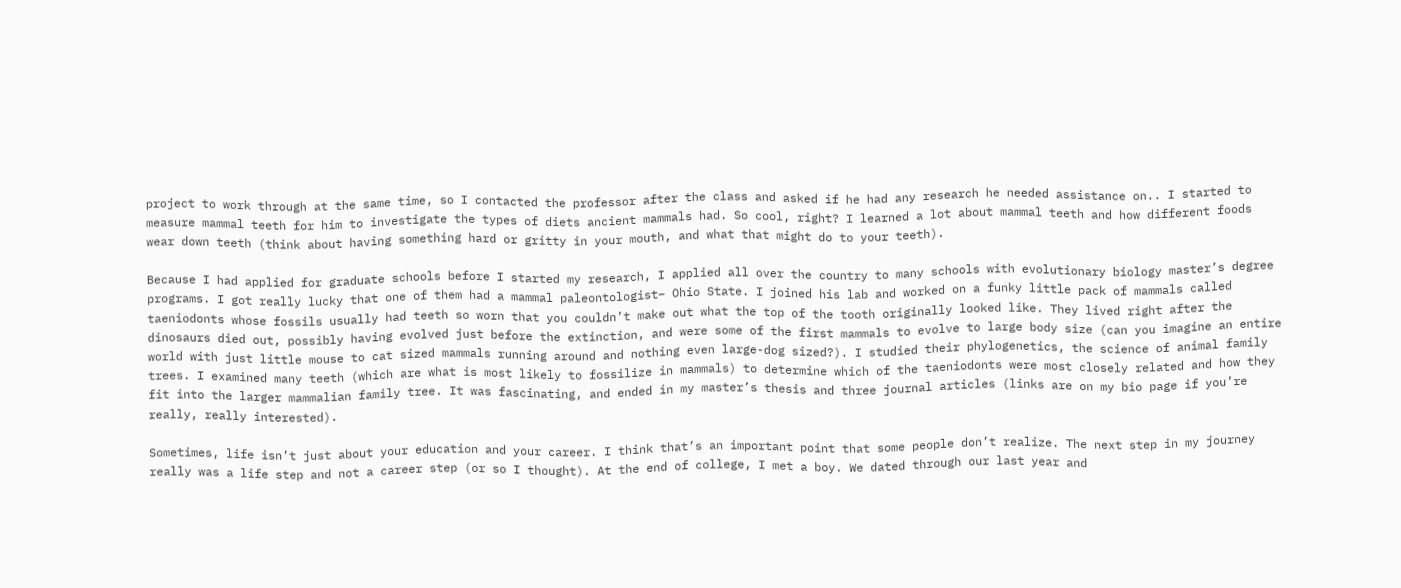project to work through at the same time, so I contacted the professor after the class and asked if he had any research he needed assistance on.. I started to measure mammal teeth for him to investigate the types of diets ancient mammals had. So cool, right? I learned a lot about mammal teeth and how different foods wear down teeth (think about having something hard or gritty in your mouth, and what that might do to your teeth).

Because I had applied for graduate schools before I started my research, I applied all over the country to many schools with evolutionary biology master’s degree programs. I got really lucky that one of them had a mammal paleontologist– Ohio State. I joined his lab and worked on a funky little pack of mammals called taeniodonts whose fossils usually had teeth so worn that you couldn’t make out what the top of the tooth originally looked like. They lived right after the dinosaurs died out, possibly having evolved just before the extinction, and were some of the first mammals to evolve to large body size (can you imagine an entire world with just little mouse to cat sized mammals running around and nothing even large-dog sized?). I studied their phylogenetics, the science of animal family trees. I examined many teeth (which are what is most likely to fossilize in mammals) to determine which of the taeniodonts were most closely related and how they fit into the larger mammalian family tree. It was fascinating, and ended in my master’s thesis and three journal articles (links are on my bio page if you’re really, really interested).

Sometimes, life isn’t just about your education and your career. I think that’s an important point that some people don’t realize. The next step in my journey really was a life step and not a career step (or so I thought). At the end of college, I met a boy. We dated through our last year and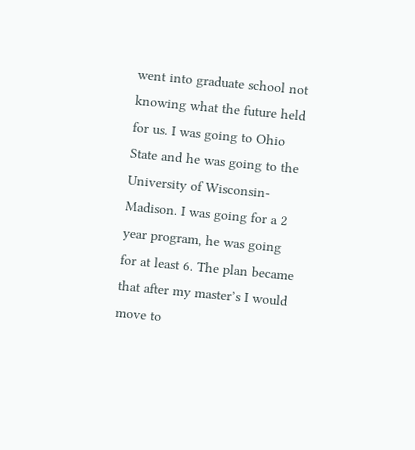went into graduate school not knowing what the future held for us. I was going to Ohio State and he was going to the University of Wisconsin-Madison. I was going for a 2 year program, he was going for at least 6. The plan became that after my master’s I would move to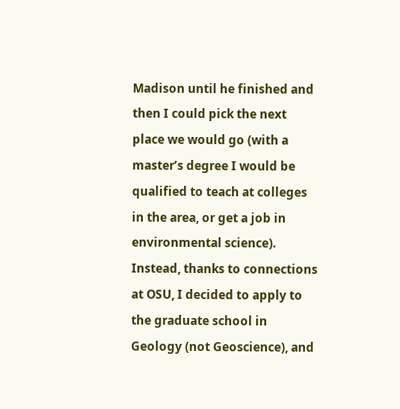Madison until he finished and then I could pick the next place we would go (with a master’s degree I would be qualified to teach at colleges in the area, or get a job in environmental science). Instead, thanks to connections at OSU, I decided to apply to the graduate school in Geology (not Geoscience), and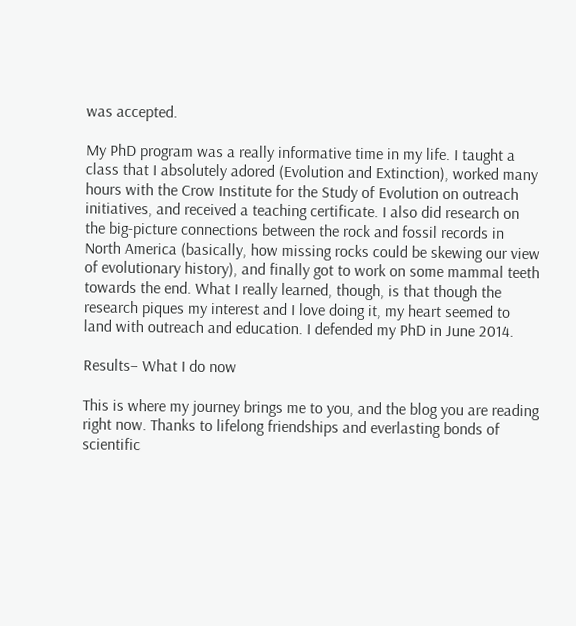was accepted.

My PhD program was a really informative time in my life. I taught a class that I absolutely adored (Evolution and Extinction), worked many hours with the Crow Institute for the Study of Evolution on outreach initiatives, and received a teaching certificate. I also did research on the big-picture connections between the rock and fossil records in North America (basically, how missing rocks could be skewing our view of evolutionary history), and finally got to work on some mammal teeth towards the end. What I really learned, though, is that though the research piques my interest and I love doing it, my heart seemed to land with outreach and education. I defended my PhD in June 2014.

Results– What I do now

This is where my journey brings me to you, and the blog you are reading right now. Thanks to lifelong friendships and everlasting bonds of scientific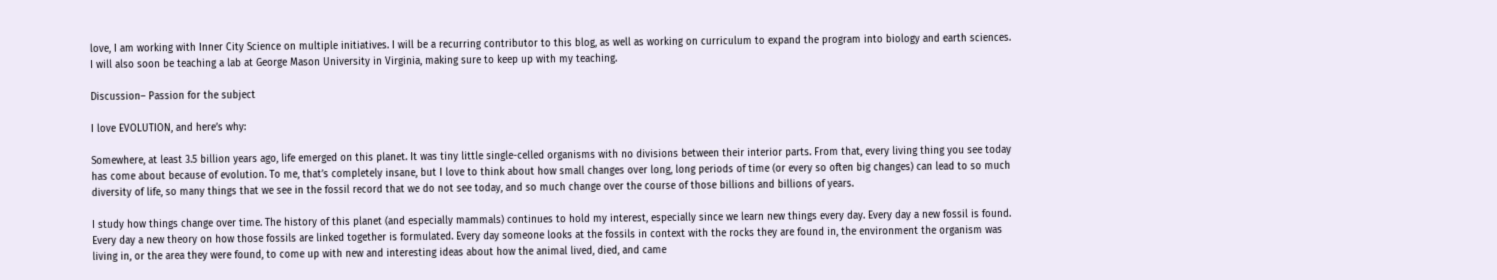love, I am working with Inner City Science on multiple initiatives. I will be a recurring contributor to this blog, as well as working on curriculum to expand the program into biology and earth sciences. I will also soon be teaching a lab at George Mason University in Virginia, making sure to keep up with my teaching.

Discussion– Passion for the subject

I love EVOLUTION, and here’s why:

Somewhere, at least 3.5 billion years ago, life emerged on this planet. It was tiny little single-celled organisms with no divisions between their interior parts. From that, every living thing you see today has come about because of evolution. To me, that’s completely insane, but I love to think about how small changes over long, long periods of time (or every so often big changes) can lead to so much diversity of life, so many things that we see in the fossil record that we do not see today, and so much change over the course of those billions and billions of years.

I study how things change over time. The history of this planet (and especially mammals) continues to hold my interest, especially since we learn new things every day. Every day a new fossil is found. Every day a new theory on how those fossils are linked together is formulated. Every day someone looks at the fossils in context with the rocks they are found in, the environment the organism was living in, or the area they were found, to come up with new and interesting ideas about how the animal lived, died, and came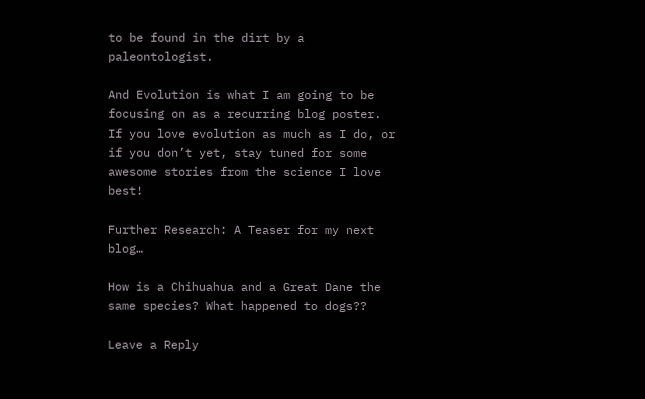to be found in the dirt by a paleontologist.

And Evolution is what I am going to be focusing on as a recurring blog poster. If you love evolution as much as I do, or if you don’t yet, stay tuned for some awesome stories from the science I love best!

Further Research: A Teaser for my next blog…

How is a Chihuahua and a Great Dane the same species? What happened to dogs??

Leave a Reply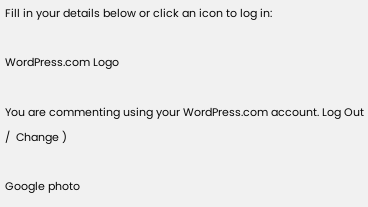Fill in your details below or click an icon to log in:

WordPress.com Logo

You are commenting using your WordPress.com account. Log Out /  Change )

Google photo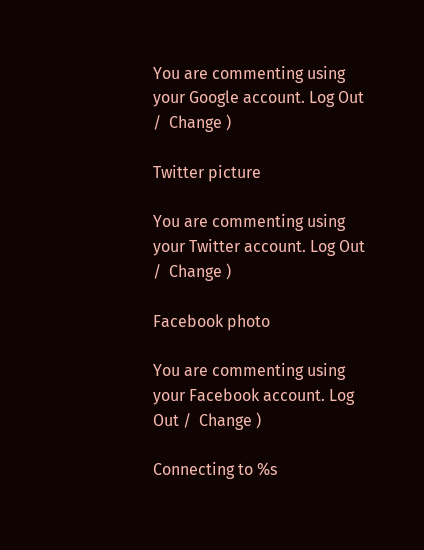You are commenting using your Google account. Log Out /  Change )

Twitter picture

You are commenting using your Twitter account. Log Out /  Change )

Facebook photo

You are commenting using your Facebook account. Log Out /  Change )

Connecting to %s